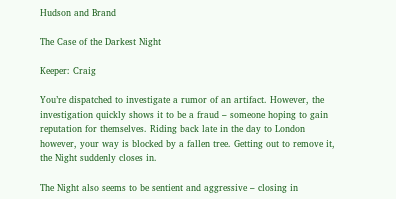Hudson and Brand

The Case of the Darkest Night

Keeper: Craig

You’re dispatched to investigate a rumor of an artifact. However, the investigation quickly shows it to be a fraud – someone hoping to gain reputation for themselves. Riding back late in the day to London however, your way is blocked by a fallen tree. Getting out to remove it, the Night suddenly closes in.

The Night also seems to be sentient and aggressive – closing in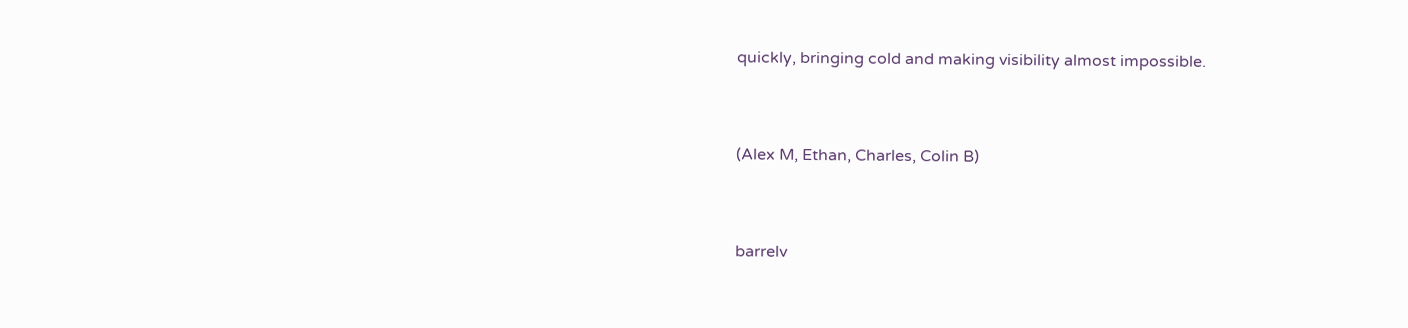quickly, bringing cold and making visibility almost impossible.


(Alex M, Ethan, Charles, Colin B)


barrelv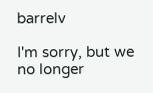barrelv

I'm sorry, but we no longer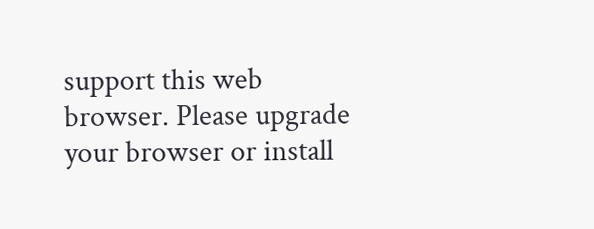support this web browser. Please upgrade your browser or install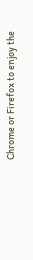Chrome or Firefox to enjoy the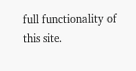full functionality of this site.